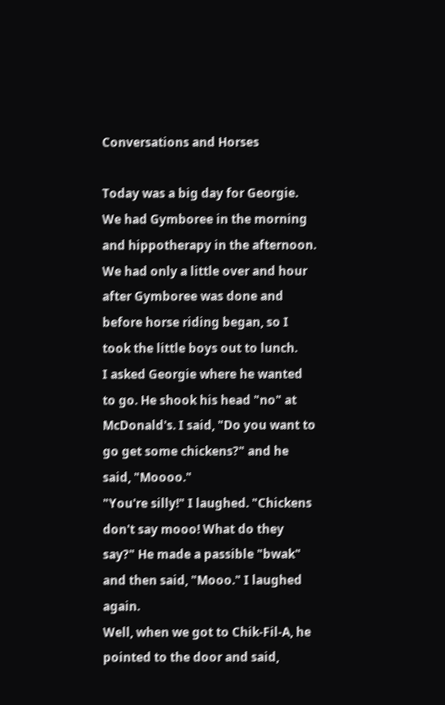Conversations and Horses

Today was a big day for Georgie. We had Gymboree in the morning and hippotherapy in the afternoon. We had only a little over and hour after Gymboree was done and before horse riding began, so I took the little boys out to lunch.
I asked Georgie where he wanted to go. He shook his head "no" at McDonald's. I said, "Do you want to go get some chickens?" and he said, "Moooo."
"You're silly!" I laughed. "Chickens don't say mooo! What do they say?" He made a passible "bwak" and then said, "Mooo." I laughed again.
Well, when we got to Chik-Fil-A, he pointed to the door and said,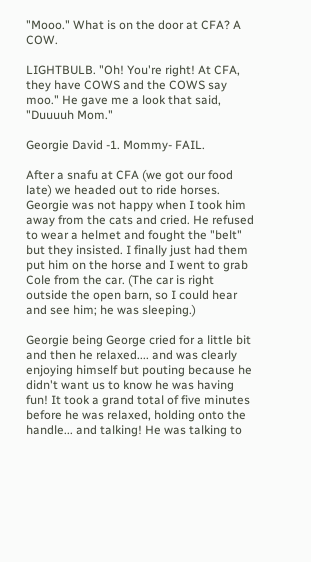"Mooo." What is on the door at CFA? A COW.

LIGHTBULB. "Oh! You're right! At CFA, they have COWS and the COWS say moo." He gave me a look that said, "Duuuuh Mom."

Georgie David -1. Mommy- FAIL.

After a snafu at CFA (we got our food late) we headed out to ride horses. Georgie was not happy when I took him away from the cats and cried. He refused to wear a helmet and fought the "belt" but they insisted. I finally just had them put him on the horse and I went to grab Cole from the car. (The car is right outside the open barn, so I could hear and see him; he was sleeping.)

Georgie being George cried for a little bit and then he relaxed.... and was clearly enjoying himself but pouting because he didn't want us to know he was having fun! It took a grand total of five minutes before he was relaxed, holding onto the handle... and talking! He was talking to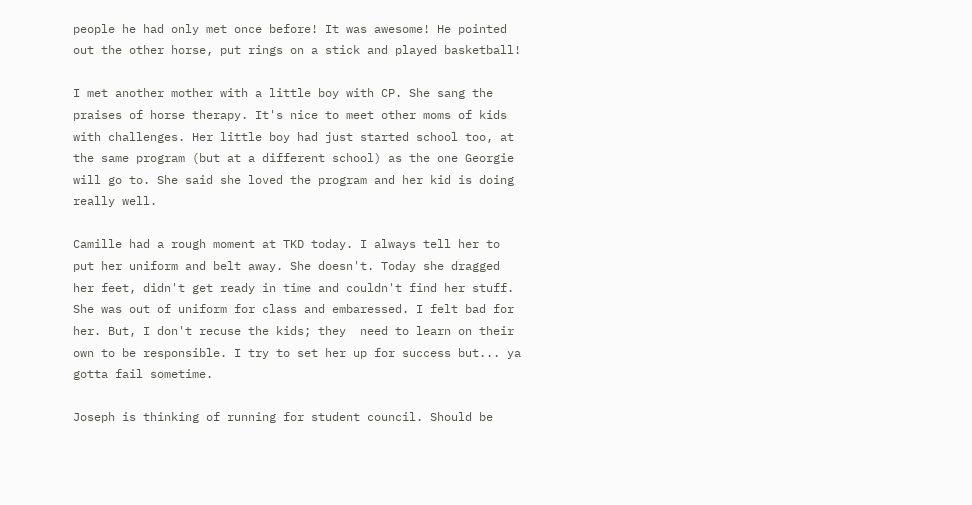people he had only met once before! It was awesome! He pointed out the other horse, put rings on a stick and played basketball!

I met another mother with a little boy with CP. She sang the praises of horse therapy. It's nice to meet other moms of kids with challenges. Her little boy had just started school too, at the same program (but at a different school) as the one Georgie will go to. She said she loved the program and her kid is doing really well.

Camille had a rough moment at TKD today. I always tell her to put her uniform and belt away. She doesn't. Today she dragged her feet, didn't get ready in time and couldn't find her stuff. She was out of uniform for class and embaressed. I felt bad for her. But, I don't recuse the kids; they  need to learn on their own to be responsible. I try to set her up for success but... ya gotta fail sometime.

Joseph is thinking of running for student council. Should be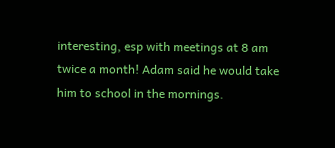interesting, esp with meetings at 8 am twice a month! Adam said he would take him to school in the mornings.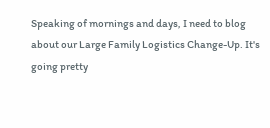Speaking of mornings and days, I need to blog about our Large Family Logistics Change-Up. It's going pretty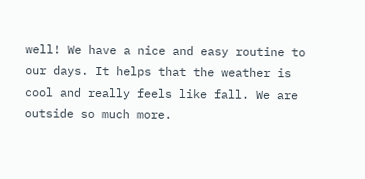well! We have a nice and easy routine to our days. It helps that the weather is cool and really feels like fall. We are outside so much more.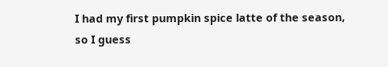I had my first pumpkin spice latte of the season, so I guess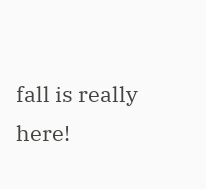fall is really here!